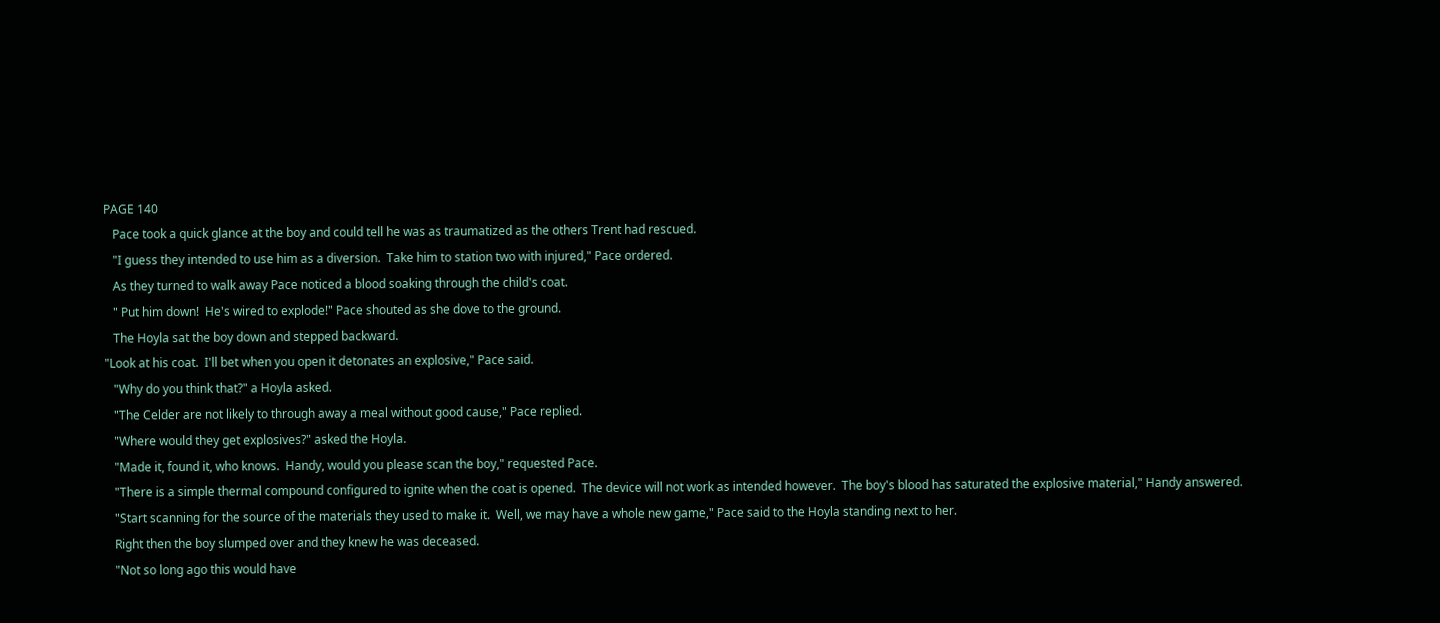PAGE 140
   Pace took a quick glance at the boy and could tell he was as traumatized as the others Trent had rescued.
   "I guess they intended to use him as a diversion.  Take him to station two with injured," Pace ordered.
   As they turned to walk away Pace noticed a blood soaking through the child's coat.
   " Put him down!  He's wired to explode!" Pace shouted as she dove to the ground.
   The Hoyla sat the boy down and stepped backward.
"Look at his coat.  I'll bet when you open it detonates an explosive," Pace said.
   "Why do you think that?" a Hoyla asked.
   "The Celder are not likely to through away a meal without good cause," Pace replied.
   "Where would they get explosives?" asked the Hoyla.
   "Made it, found it, who knows.  Handy, would you please scan the boy," requested Pace.
   "There is a simple thermal compound configured to ignite when the coat is opened.  The device will not work as intended however.  The boy's blood has saturated the explosive material," Handy answered.
   "Start scanning for the source of the materials they used to make it.  Well, we may have a whole new game," Pace said to the Hoyla standing next to her.
   Right then the boy slumped over and they knew he was deceased.
   "Not so long ago this would have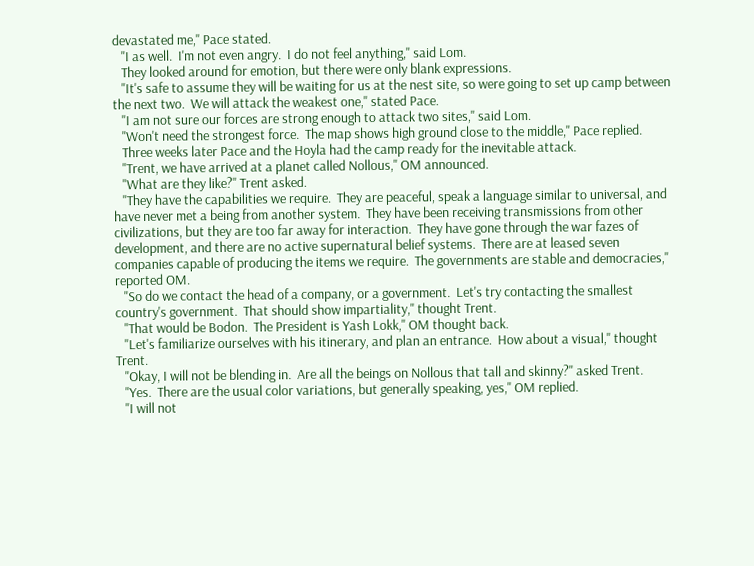devastated me," Pace stated.
   "I as well.  I'm not even angry.  I do not feel anything," said Lom.
   They looked around for emotion, but there were only blank expressions.
   "It's safe to assume they will be waiting for us at the nest site, so were going to set up camp between the next two.  We will attack the weakest one," stated Pace.
   "I am not sure our forces are strong enough to attack two sites," said Lom.
   "Won't need the strongest force.  The map shows high ground close to the middle," Pace replied.
   Three weeks later Pace and the Hoyla had the camp ready for the inevitable attack.
   "Trent, we have arrived at a planet called Nollous," OM announced.
   "What are they like?" Trent asked.
   "They have the capabilities we require.  They are peaceful, speak a language similar to universal, and have never met a being from another system.  They have been receiving transmissions from other civilizations, but they are too far away for interaction.  They have gone through the war fazes of development, and there are no active supernatural belief systems.  There are at leased seven companies capable of producing the items we require.  The governments are stable and democracies," reported OM.
   "So do we contact the head of a company, or a government.  Let's try contacting the smallest country's government.  That should show impartiality," thought Trent.
   "That would be Bodon.  The President is Yash Lokk," OM thought back.
   "Let's familiarize ourselves with his itinerary, and plan an entrance.  How about a visual," thought Trent.
   "Okay, I will not be blending in.  Are all the beings on Nollous that tall and skinny?" asked Trent.
   "Yes.  There are the usual color variations, but generally speaking, yes," OM replied.
   "I will not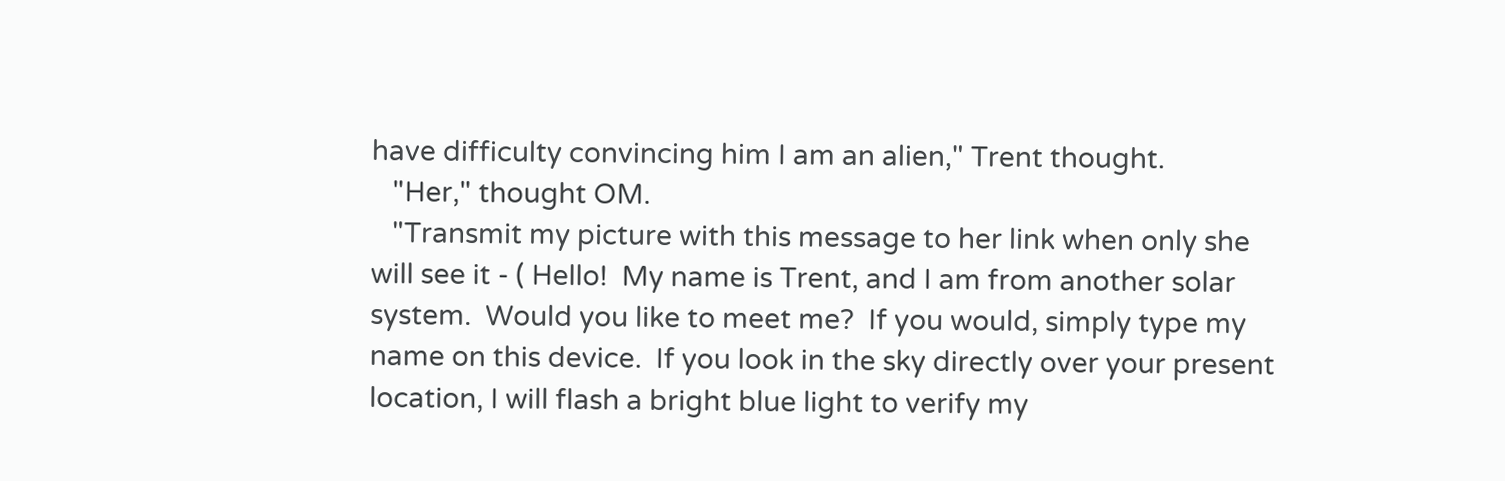have difficulty convincing him I am an alien," Trent thought.
   "Her," thought OM.
   "Transmit my picture with this message to her link when only she will see it - ( Hello!  My name is Trent, and I am from another solar system.  Would you like to meet me?  If you would, simply type my name on this device.  If you look in the sky directly over your present location, I will flash a bright blue light to verify my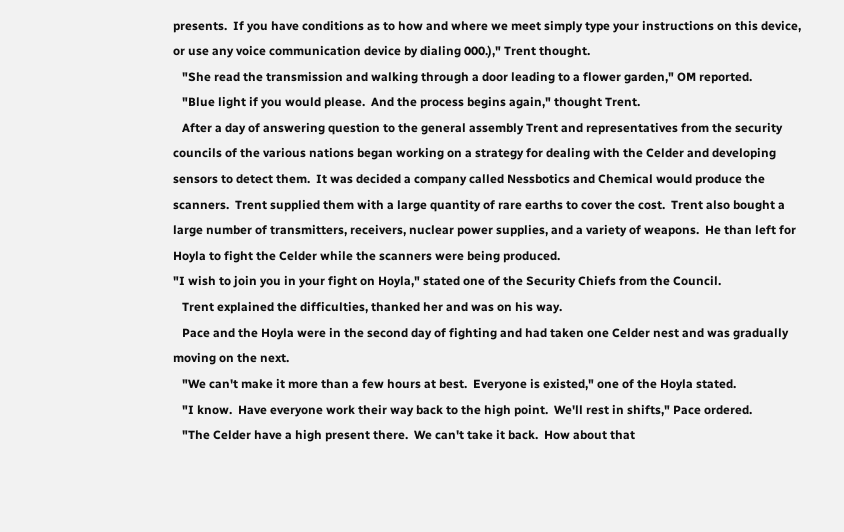presents.  If you have conditions as to how and where we meet simply type your instructions on this device, or use any voice communication device by dialing 000.)," Trent thought.
   "She read the transmission and walking through a door leading to a flower garden," OM reported.
   "Blue light if you would please.  And the process begins again," thought Trent.
   After a day of answering question to the general assembly Trent and representatives from the security councils of the various nations began working on a strategy for dealing with the Celder and developing sensors to detect them.  It was decided a company called Nessbotics and Chemical would produce the scanners.  Trent supplied them with a large quantity of rare earths to cover the cost.  Trent also bought a large number of transmitters, receivers, nuclear power supplies, and a variety of weapons.  He than left for Hoyla to fight the Celder while the scanners were being produced.
"I wish to join you in your fight on Hoyla," stated one of the Security Chiefs from the Council.
   Trent explained the difficulties, thanked her and was on his way.
   Pace and the Hoyla were in the second day of fighting and had taken one Celder nest and was gradually moving on the next.
   "We can't make it more than a few hours at best.  Everyone is existed," one of the Hoyla stated.
   "I know.  Have everyone work their way back to the high point.  We'll rest in shifts," Pace ordered.
   "The Celder have a high present there.  We can't take it back.  How about that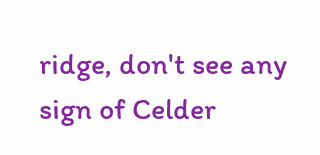ridge, don't see any sign of Celder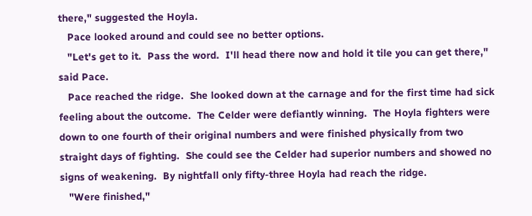there," suggested the Hoyla.
   Pace looked around and could see no better options.
   "Let's get to it.  Pass the word.  I'll head there now and hold it tile you can get there," said Pace.
   Pace reached the ridge.  She looked down at the carnage and for the first time had sick feeling about the outcome.  The Celder were defiantly winning.  The Hoyla fighters were down to one fourth of their original numbers and were finished physically from two straight days of fighting.  She could see the Celder had superior numbers and showed no signs of weakening.  By nightfall only fifty-three Hoyla had reach the ridge.
   "Were finished,"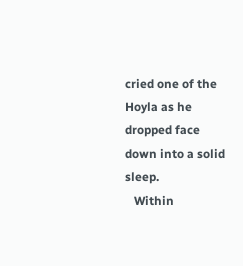cried one of the Hoyla as he dropped face down into a solid sleep.
   Within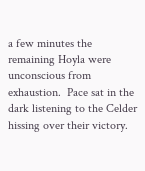a few minutes the remaining Hoyla were unconscious from exhaustion.  Pace sat in the dark listening to the Celder hissing over their victory.